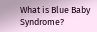What is Blue Baby Syndrome?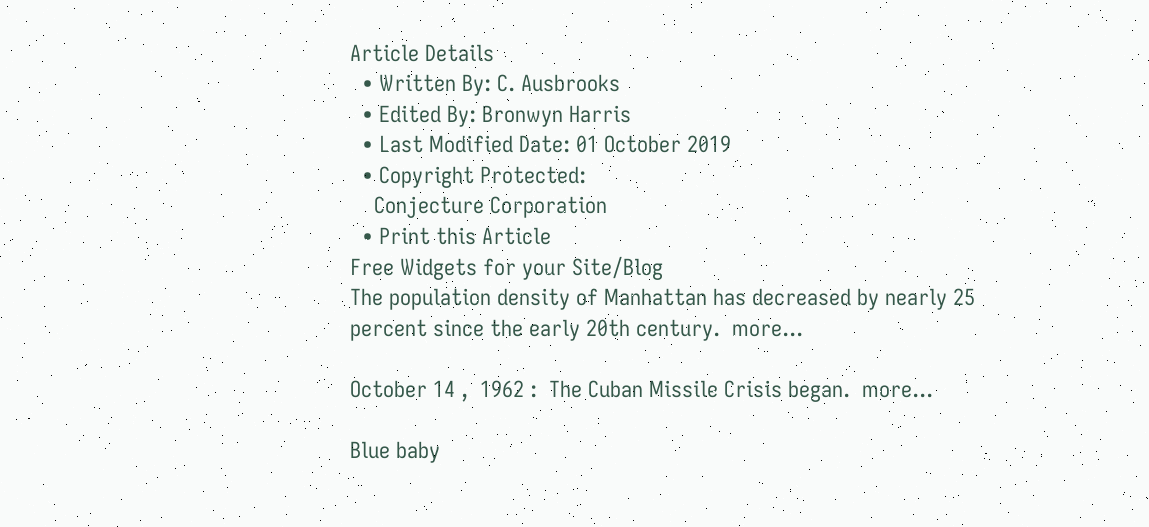Article Details
  • Written By: C. Ausbrooks
  • Edited By: Bronwyn Harris
  • Last Modified Date: 01 October 2019
  • Copyright Protected:
    Conjecture Corporation
  • Print this Article
Free Widgets for your Site/Blog
The population density of Manhattan has decreased by nearly 25 percent since the early 20th century.  more...

October 14 ,  1962 :  The Cuban Missile Crisis began.  more...

Blue baby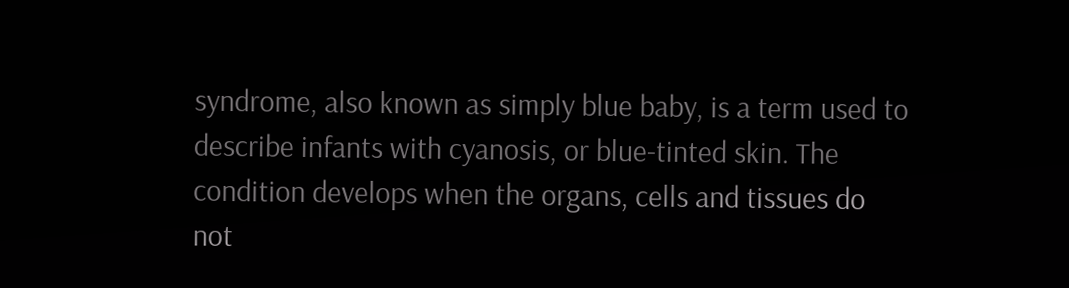syndrome, also known as simply blue baby, is a term used to describe infants with cyanosis, or blue-tinted skin. The condition develops when the organs, cells and tissues do not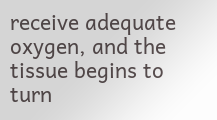receive adequate oxygen, and the tissue begins to turn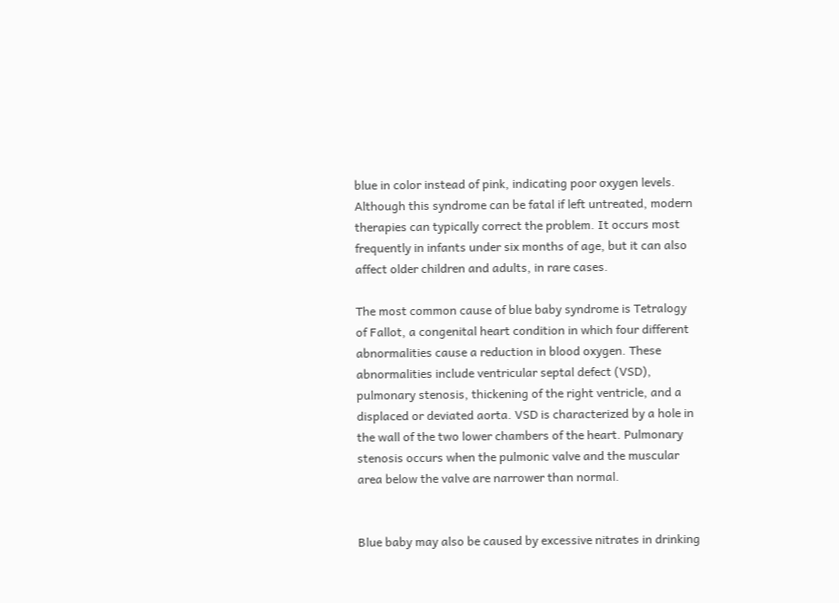blue in color instead of pink, indicating poor oxygen levels. Although this syndrome can be fatal if left untreated, modern therapies can typically correct the problem. It occurs most frequently in infants under six months of age, but it can also affect older children and adults, in rare cases.

The most common cause of blue baby syndrome is Tetralogy of Fallot, a congenital heart condition in which four different abnormalities cause a reduction in blood oxygen. These abnormalities include ventricular septal defect (VSD), pulmonary stenosis, thickening of the right ventricle, and a displaced or deviated aorta. VSD is characterized by a hole in the wall of the two lower chambers of the heart. Pulmonary stenosis occurs when the pulmonic valve and the muscular area below the valve are narrower than normal.


Blue baby may also be caused by excessive nitrates in drinking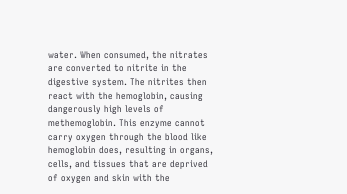water. When consumed, the nitrates are converted to nitrite in the digestive system. The nitrites then react with the hemoglobin, causing dangerously high levels of methemoglobin. This enzyme cannot carry oxygen through the blood like hemoglobin does, resulting in organs, cells, and tissues that are deprived of oxygen and skin with the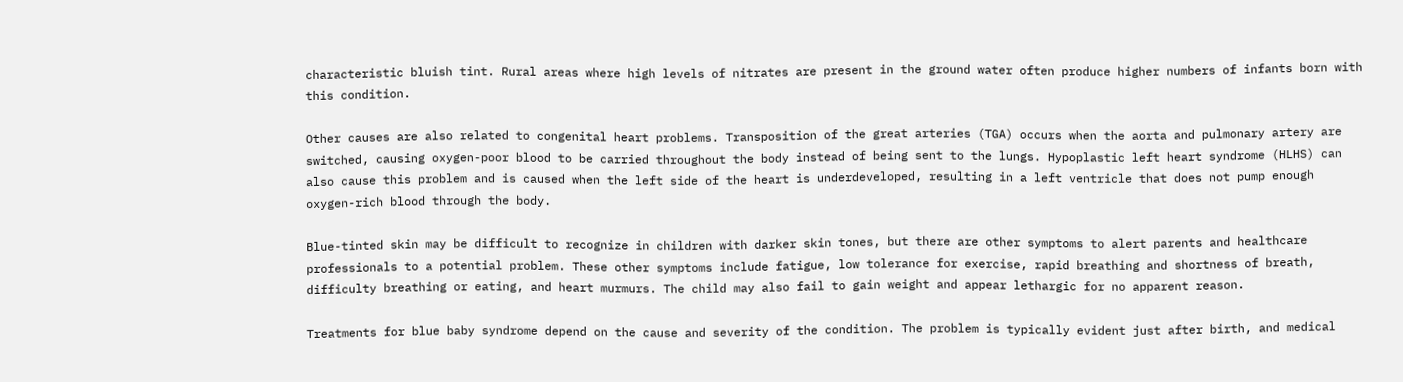characteristic bluish tint. Rural areas where high levels of nitrates are present in the ground water often produce higher numbers of infants born with this condition.

Other causes are also related to congenital heart problems. Transposition of the great arteries (TGA) occurs when the aorta and pulmonary artery are switched, causing oxygen-poor blood to be carried throughout the body instead of being sent to the lungs. Hypoplastic left heart syndrome (HLHS) can also cause this problem and is caused when the left side of the heart is underdeveloped, resulting in a left ventricle that does not pump enough oxygen-rich blood through the body.

Blue-tinted skin may be difficult to recognize in children with darker skin tones, but there are other symptoms to alert parents and healthcare professionals to a potential problem. These other symptoms include fatigue, low tolerance for exercise, rapid breathing and shortness of breath, difficulty breathing or eating, and heart murmurs. The child may also fail to gain weight and appear lethargic for no apparent reason.

Treatments for blue baby syndrome depend on the cause and severity of the condition. The problem is typically evident just after birth, and medical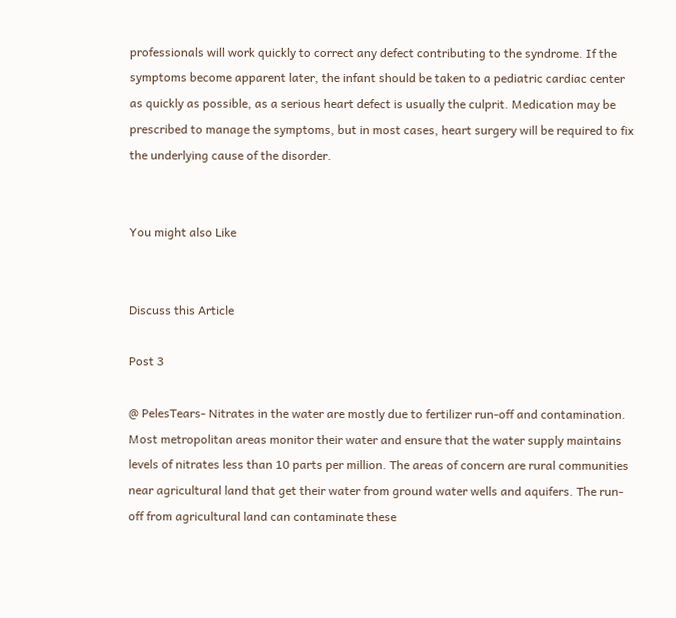professionals will work quickly to correct any defect contributing to the syndrome. If the symptoms become apparent later, the infant should be taken to a pediatric cardiac center as quickly as possible, as a serious heart defect is usually the culprit. Medication may be prescribed to manage the symptoms, but in most cases, heart surgery will be required to fix the underlying cause of the disorder.


You might also Like


Discuss this Article

Post 3

@ PelesTears- Nitrates in the water are mostly due to fertilizer run-off and contamination. Most metropolitan areas monitor their water and ensure that the water supply maintains levels of nitrates less than 10 parts per million. The areas of concern are rural communities near agricultural land that get their water from ground water wells and aquifers. The run-off from agricultural land can contaminate these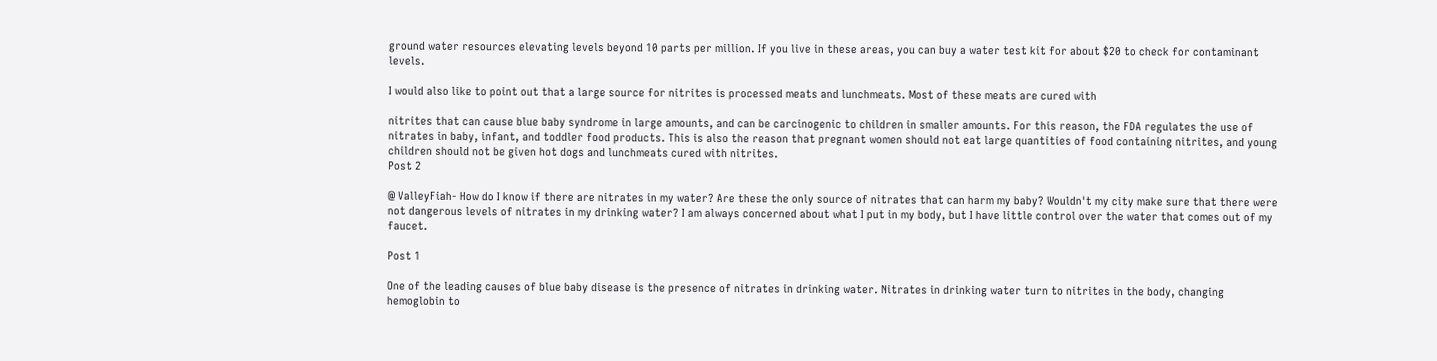ground water resources elevating levels beyond 10 parts per million. If you live in these areas, you can buy a water test kit for about $20 to check for contaminant levels.

I would also like to point out that a large source for nitrites is processed meats and lunchmeats. Most of these meats are cured with

nitrites that can cause blue baby syndrome in large amounts, and can be carcinogenic to children in smaller amounts. For this reason, the FDA regulates the use of nitrates in baby, infant, and toddler food products. This is also the reason that pregnant women should not eat large quantities of food containing nitrites, and young children should not be given hot dogs and lunchmeats cured with nitrites.
Post 2

@ ValleyFiah- How do I know if there are nitrates in my water? Are these the only source of nitrates that can harm my baby? Wouldn't my city make sure that there were not dangerous levels of nitrates in my drinking water? I am always concerned about what I put in my body, but I have little control over the water that comes out of my faucet.

Post 1

One of the leading causes of blue baby disease is the presence of nitrates in drinking water. Nitrates in drinking water turn to nitrites in the body, changing hemoglobin to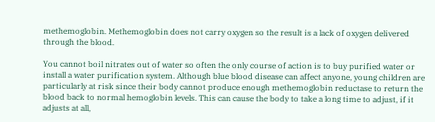methemoglobin. Methemoglobin does not carry oxygen so the result is a lack of oxygen delivered through the blood.

You cannot boil nitrates out of water so often the only course of action is to buy purified water or install a water purification system. Although blue blood disease can affect anyone, young children are particularly at risk since their body cannot produce enough methemoglobin reductase to return the blood back to normal hemoglobin levels. This can cause the body to take a long time to adjust, if it adjusts at all,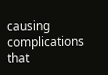causing complications that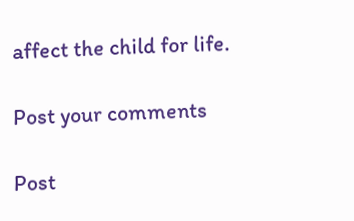affect the child for life.

Post your comments

Post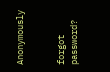Anonymously


forgot password?